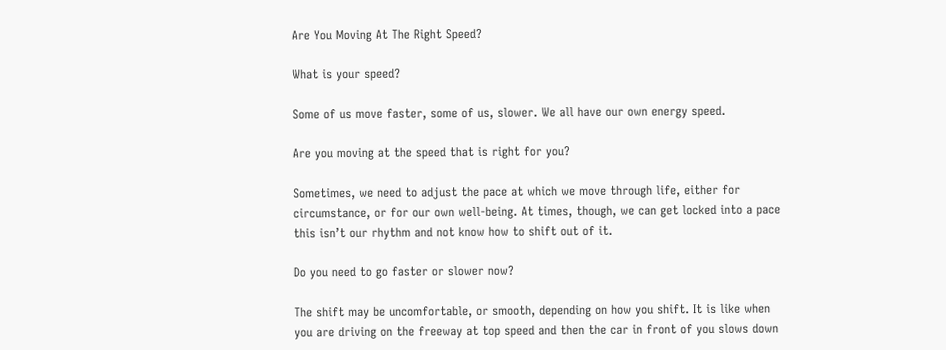Are You Moving At The Right Speed?

What is your speed?

Some of us move faster, some of us, slower. We all have our own energy speed.

Are you moving at the speed that is right for you?

Sometimes, we need to adjust the pace at which we move through life, either for circumstance, or for our own well-being. At times, though, we can get locked into a pace this isn’t our rhythm and not know how to shift out of it.

Do you need to go faster or slower now?

The shift may be uncomfortable, or smooth, depending on how you shift. It is like when you are driving on the freeway at top speed and then the car in front of you slows down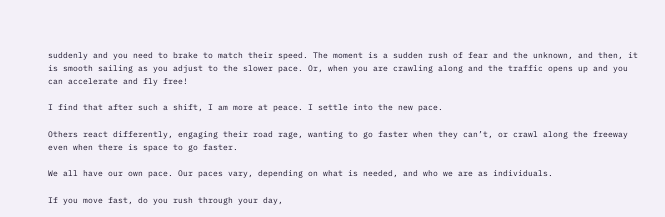suddenly and you need to brake to match their speed. The moment is a sudden rush of fear and the unknown, and then, it is smooth sailing as you adjust to the slower pace. Or, when you are crawling along and the traffic opens up and you can accelerate and fly free!

I find that after such a shift, I am more at peace. I settle into the new pace.

Others react differently, engaging their road rage, wanting to go faster when they can’t, or crawl along the freeway even when there is space to go faster.

We all have our own pace. Our paces vary, depending on what is needed, and who we are as individuals.

If you move fast, do you rush through your day,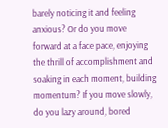barely noticing it and feeling anxious? Or do you move forward at a face pace, enjoying the thrill of accomplishment and soaking in each moment, building momentum? If you move slowly, do you lazy around, bored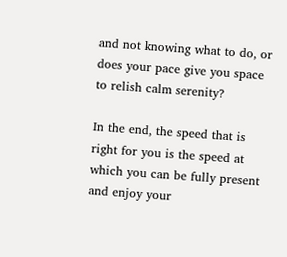and not knowing what to do, or does your pace give you space to relish calm serenity?

In the end, the speed that is right for you is the speed at which you can be fully present and enjoy your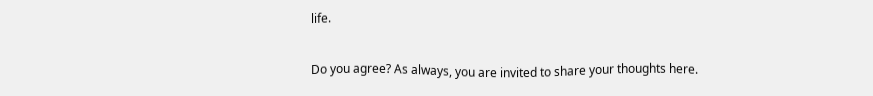life.

Do you agree? As always, you are invited to share your thoughts here.